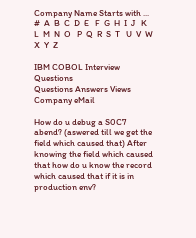Company Name Starts with ...
#  A  B  C  D  E   F  G  H  I  J   K  L  M  N  O   P  Q  R  S  T   U  V  W  X  Y  Z

IBM COBOL Interview Questions
Questions Answers Views Company eMail

How do u debug a S0C7 abend? (aswered till we get the field which caused that) After knowing the field which caused that how do u know the record which caused that if it is in production env?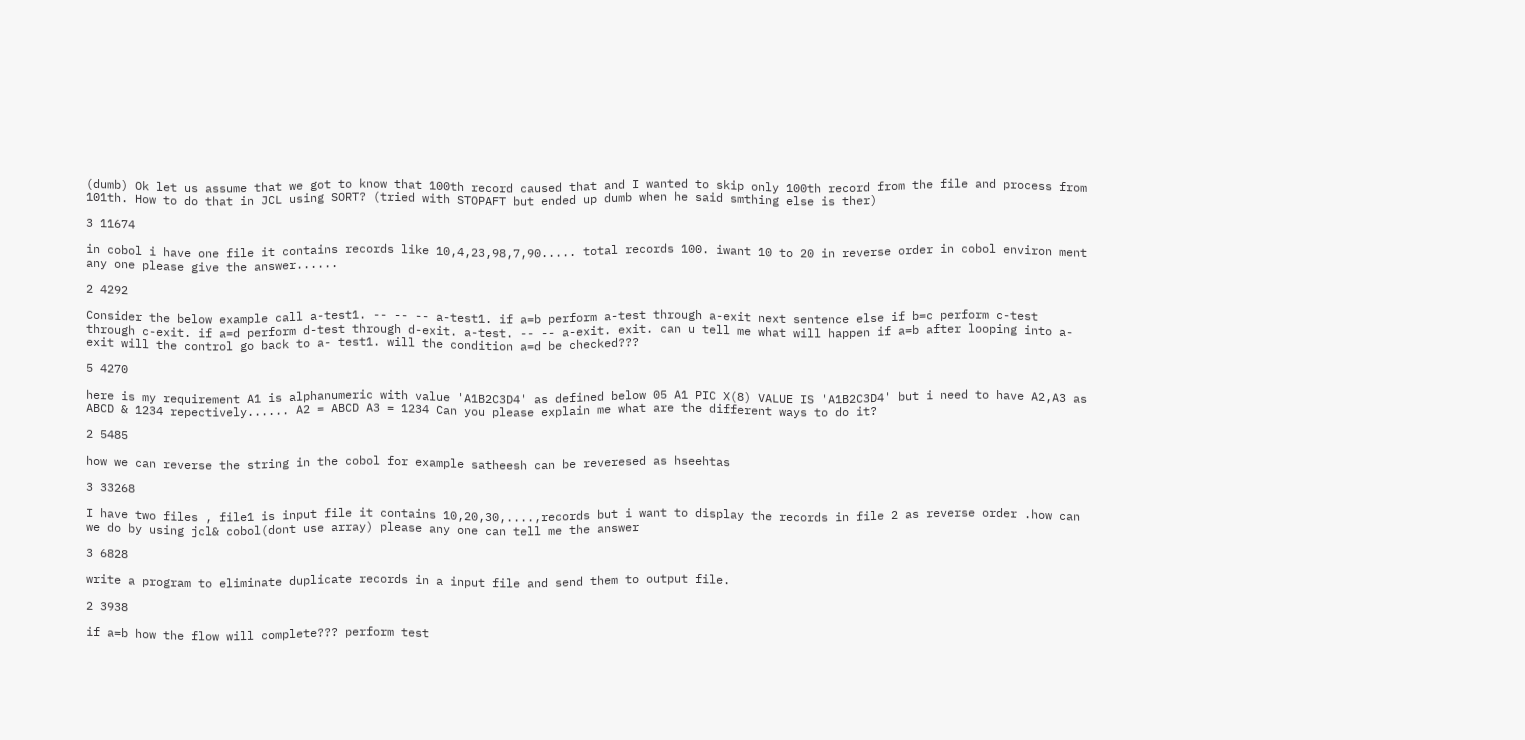(dumb) Ok let us assume that we got to know that 100th record caused that and I wanted to skip only 100th record from the file and process from 101th. How to do that in JCL using SORT? (tried with STOPAFT but ended up dumb when he said smthing else is ther)

3 11674

in cobol i have one file it contains records like 10,4,23,98,7,90..... total records 100. iwant 10 to 20 in reverse order in cobol environ ment any one please give the answer......

2 4292

Consider the below example call a-test1. -- -- -- a-test1. if a=b perform a-test through a-exit next sentence else if b=c perform c-test through c-exit. if a=d perform d-test through d-exit. a-test. -- -- a-exit. exit. can u tell me what will happen if a=b after looping into a-exit will the control go back to a- test1. will the condition a=d be checked???

5 4270

here is my requirement A1 is alphanumeric with value 'A1B2C3D4' as defined below 05 A1 PIC X(8) VALUE IS 'A1B2C3D4' but i need to have A2,A3 as ABCD & 1234 repectively...... A2 = ABCD A3 = 1234 Can you please explain me what are the different ways to do it?

2 5485

how we can reverse the string in the cobol for example satheesh can be reveresed as hseehtas

3 33268

I have two files , file1 is input file it contains 10,20,30,....,records but i want to display the records in file 2 as reverse order .how can we do by using jcl& cobol(dont use array) please any one can tell me the answer

3 6828

write a program to eliminate duplicate records in a input file and send them to output file.

2 3938

if a=b how the flow will complete??? perform test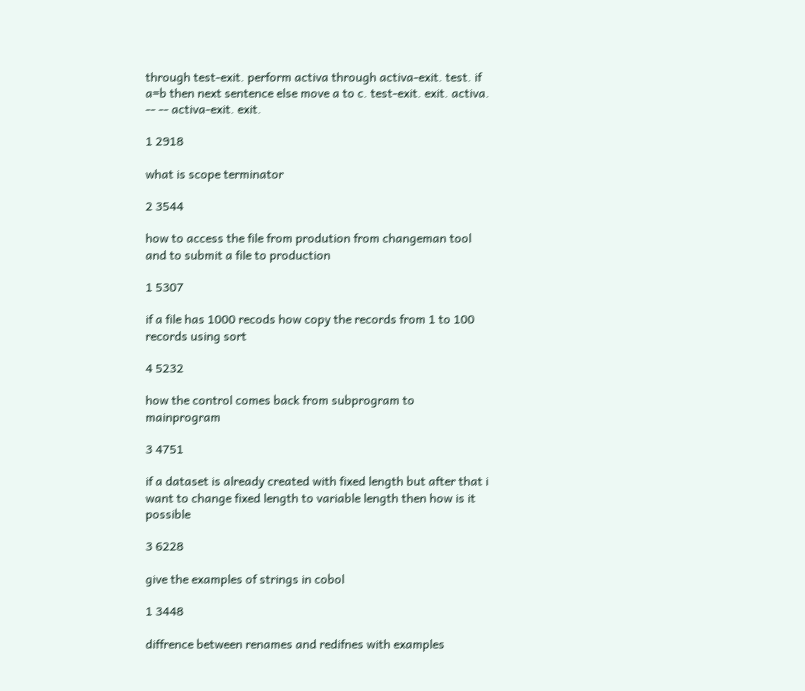through test-exit. perform activa through activa-exit. test. if a=b then next sentence else move a to c. test-exit. exit. activa. -- -- activa-exit. exit.

1 2918

what is scope terminator

2 3544

how to access the file from prodution from changeman tool and to submit a file to production

1 5307

if a file has 1000 recods how copy the records from 1 to 100 records using sort

4 5232

how the control comes back from subprogram to mainprogram

3 4751

if a dataset is already created with fixed length but after that i want to change fixed length to variable length then how is it possible

3 6228

give the examples of strings in cobol

1 3448

diffrence between renames and redifnes with examples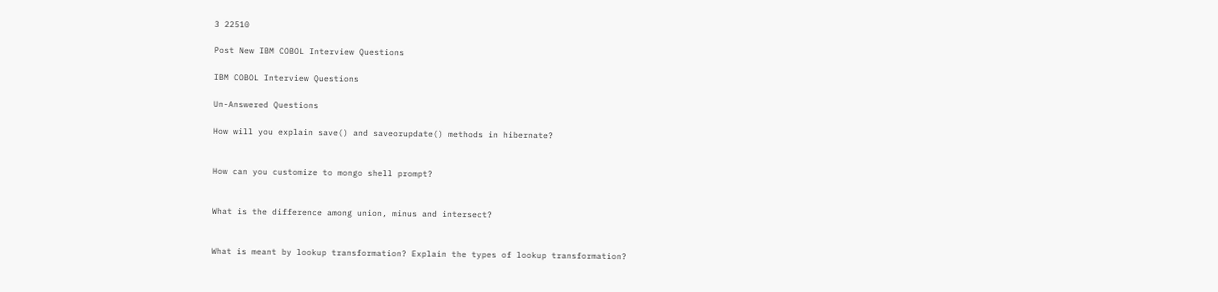3 22510

Post New IBM COBOL Interview Questions

IBM COBOL Interview Questions

Un-Answered Questions

How will you explain save() and saveorupdate() methods in hibernate?


How can you customize to mongo shell prompt?


What is the difference among union, minus and intersect?


What is meant by lookup transformation? Explain the types of lookup transformation?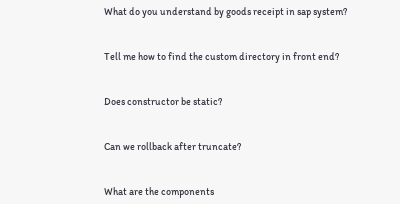What do you understand by goods receipt in sap system?


Tell me how to find the custom directory in front end?


Does constructor be static?


Can we rollback after truncate?


What are the components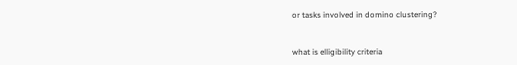or tasks involved in domino clustering?


what is elligibility criteria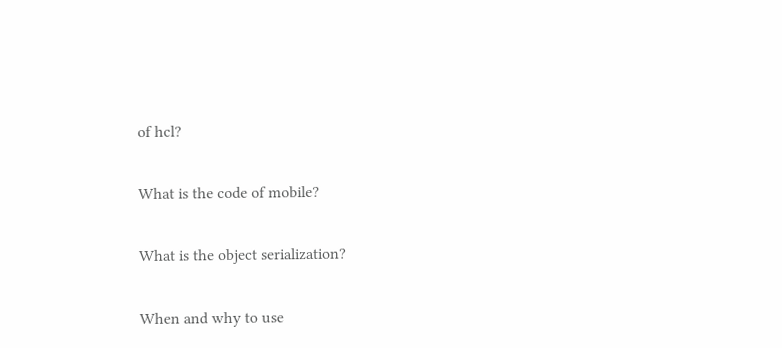of hcl?


What is the code of mobile?


What is the object serialization?


When and why to use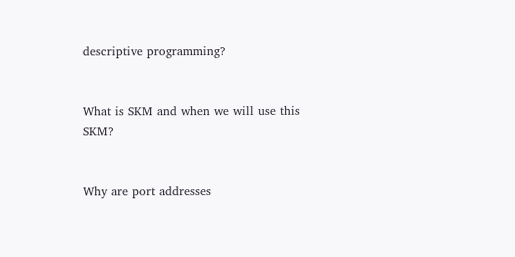descriptive programming?


What is SKM and when we will use this SKM?


Why are port addresses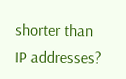shorter than IP addresses?